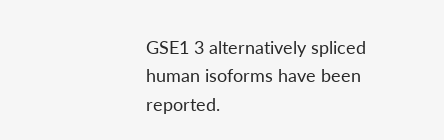GSE1 3 alternatively spliced human isoforms have been reported.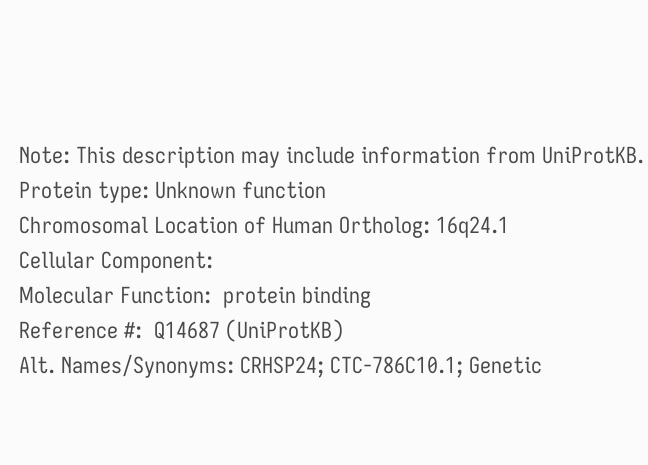Note: This description may include information from UniProtKB.
Protein type: Unknown function
Chromosomal Location of Human Ortholog: 16q24.1
Cellular Component:
Molecular Function:  protein binding
Reference #:  Q14687 (UniProtKB)
Alt. Names/Synonyms: CRHSP24; CTC-786C10.1; Genetic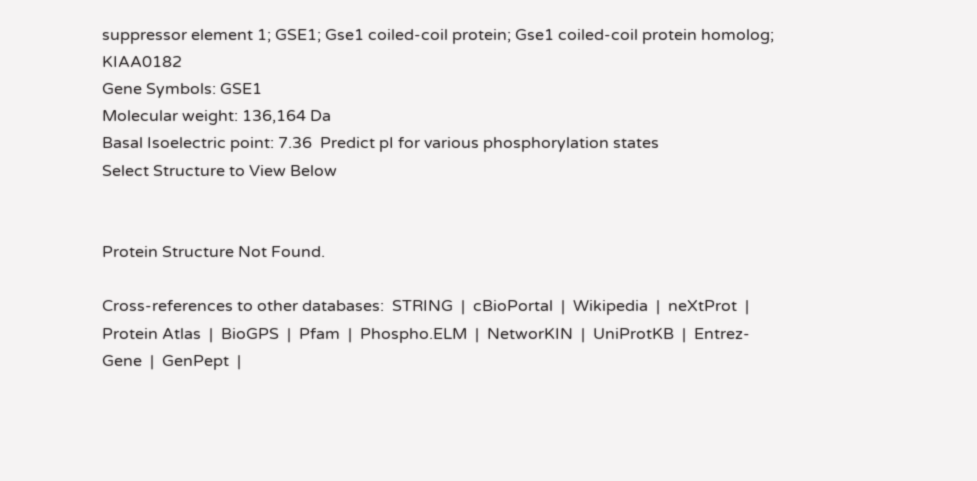suppressor element 1; GSE1; Gse1 coiled-coil protein; Gse1 coiled-coil protein homolog; KIAA0182
Gene Symbols: GSE1
Molecular weight: 136,164 Da
Basal Isoelectric point: 7.36  Predict pI for various phosphorylation states
Select Structure to View Below


Protein Structure Not Found.

Cross-references to other databases:  STRING  |  cBioPortal  |  Wikipedia  |  neXtProt  |  Protein Atlas  |  BioGPS  |  Pfam  |  Phospho.ELM  |  NetworKIN  |  UniProtKB  |  Entrez-Gene  |  GenPept  |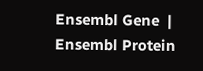Ensembl Gene  |  Ensembl Protein